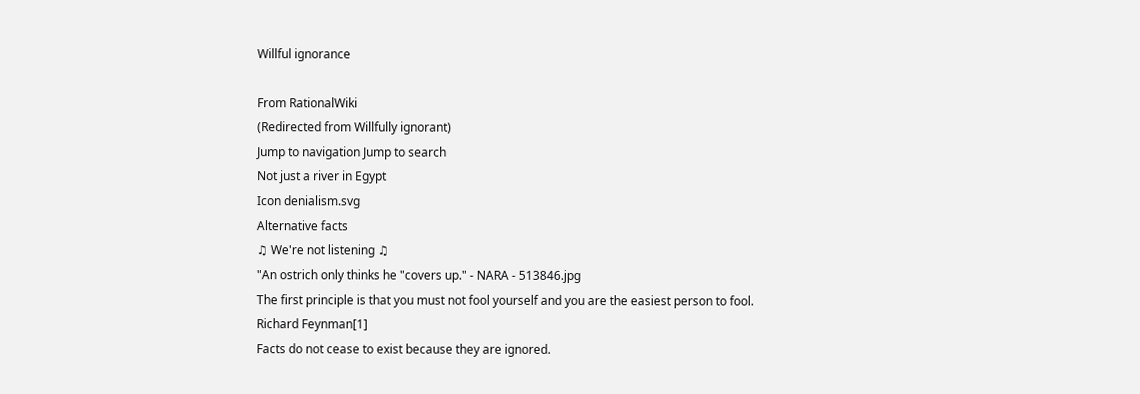Willful ignorance

From RationalWiki
(Redirected from Willfully ignorant)
Jump to navigation Jump to search
Not just a river in Egypt
Icon denialism.svg
Alternative facts
♫ We're not listening ♫
"An ostrich only thinks he "covers up." - NARA - 513846.jpg
The first principle is that you must not fool yourself and you are the easiest person to fool.
Richard Feynman[1]
Facts do not cease to exist because they are ignored.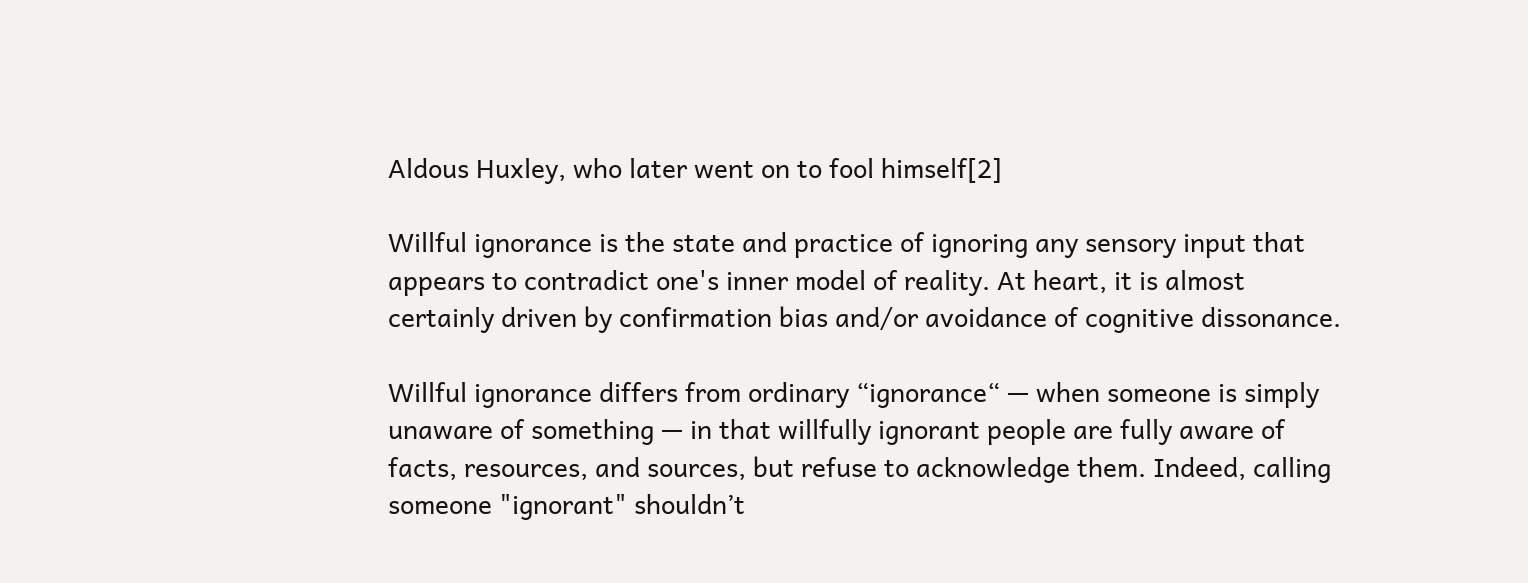Aldous Huxley, who later went on to fool himself[2]

Willful ignorance is the state and practice of ignoring any sensory input that appears to contradict one's inner model of reality. At heart, it is almost certainly driven by confirmation bias and/or avoidance of cognitive dissonance.

Willful ignorance differs from ordinary “ignorance“ — when someone is simply unaware of something — in that willfully ignorant people are fully aware of facts, resources, and sources, but refuse to acknowledge them. Indeed, calling someone "ignorant" shouldn’t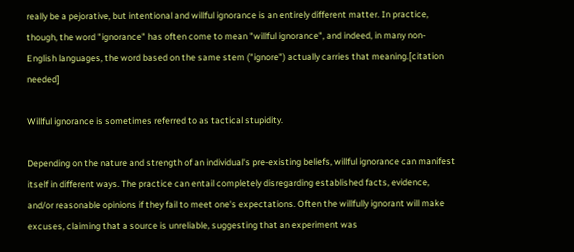really be a pejorative, but intentional and willful ignorance is an entirely different matter. In practice, though, the word "ignorance" has often come to mean "willful ignorance", and indeed, in many non-English languages, the word based on the same stem ("ignore") actually carries that meaning.[citation needed]

Willful ignorance is sometimes referred to as tactical stupidity.

Depending on the nature and strength of an individual's pre-existing beliefs, willful ignorance can manifest itself in different ways. The practice can entail completely disregarding established facts, evidence, and/or reasonable opinions if they fail to meet one's expectations. Often the willfully ignorant will make excuses, claiming that a source is unreliable, suggesting that an experiment was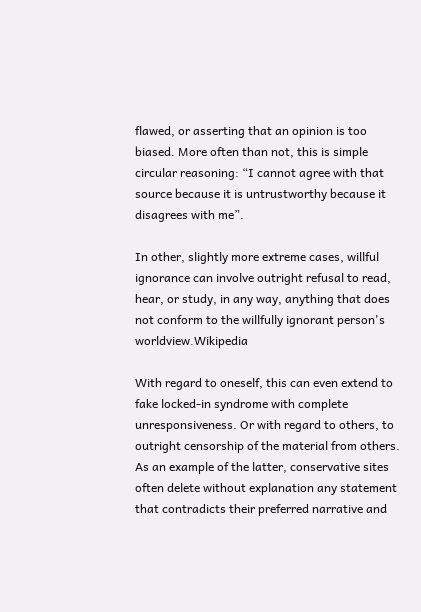flawed, or asserting that an opinion is too biased. More often than not, this is simple circular reasoning: “I cannot agree with that source because it is untrustworthy because it disagrees with me”.

In other, slightly more extreme cases, willful ignorance can involve outright refusal to read, hear, or study, in any way, anything that does not conform to the willfully ignorant person's worldview.Wikipedia

With regard to oneself, this can even extend to fake locked-in syndrome with complete unresponsiveness. Or with regard to others, to outright censorship of the material from others. As an example of the latter, conservative sites often delete without explanation any statement that contradicts their preferred narrative and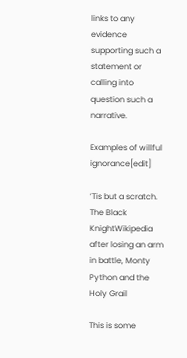links to any evidence supporting such a statement or calling into question such a narrative.

Examples of willful ignorance[edit]

’Tis but a scratch.
The Black KnightWikipedia after losing an arm in battle, Monty Python and the Holy Grail

This is some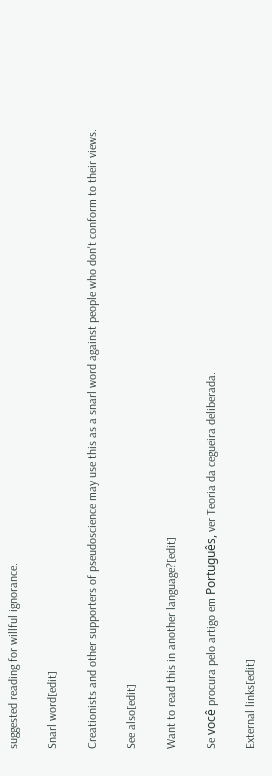suggested reading for willful ignorance.

Snarl word[edit]

Creationists and other supporters of pseudoscience may use this as a snarl word against people who don't conform to their views.

See also[edit]

Want to read this in another language?[edit]

Se você procura pelo artigo em Português, ver Teoria da cegueira deliberada.

External links[edit]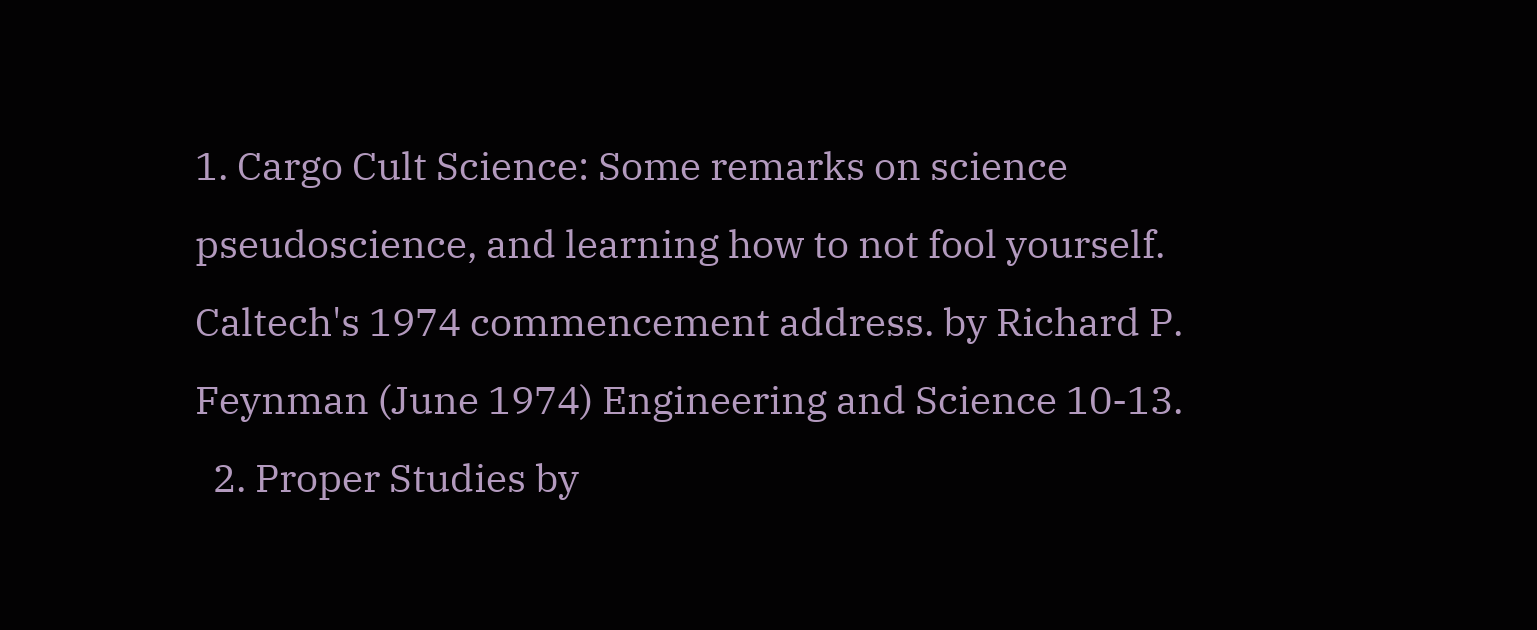1. Cargo Cult Science: Some remarks on science pseudoscience, and learning how to not fool yourself. Caltech's 1974 commencement address. by Richard P. Feynman (June 1974) Engineering and Science 10-13.
  2. Proper Studies by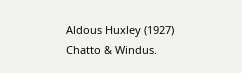Aldous Huxley (1927) Chatto & Windus.